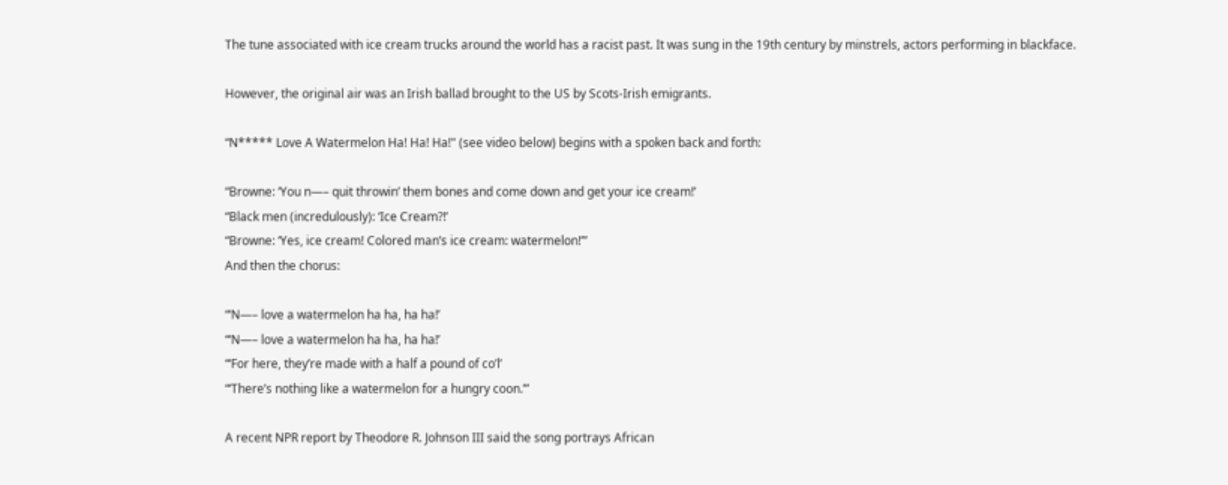The tune associated with ice cream trucks around the world has a racist past. It was sung in the 19th century by minstrels, actors performing in blackface.

However, the original air was an Irish ballad brought to the US by Scots-Irish emigrants.

“N***** Love A Watermelon Ha! Ha! Ha!" (see video below) begins with a spoken back and forth:

“Browne: ‘You n—– quit throwin’ them bones and come down and get your ice cream!’
“Black men (incredulously): ‘Ice Cream?!’
“Browne: ‘Yes, ice cream! Colored man’s ice cream: watermelon!’”
And then the chorus:

“‘N—– love a watermelon ha ha, ha ha!’
“‘N—– love a watermelon ha ha, ha ha!’
“‘For here, they’re made with a half a pound of co’l’
“‘There’s nothing like a watermelon for a hungry coon.’”

A recent NPR report by Theodore R. Johnson III said the song portrays African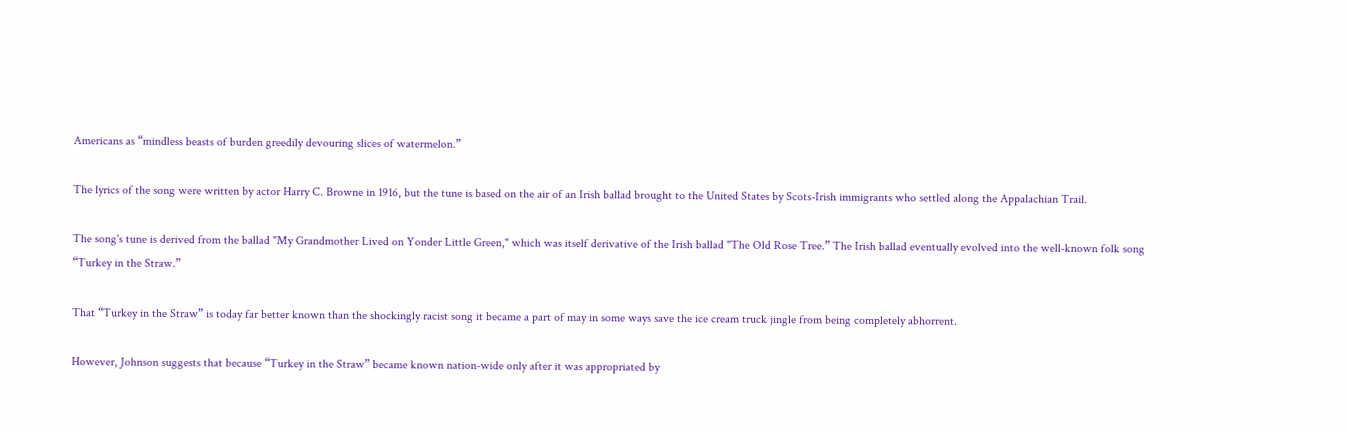Americans as “mindless beasts of burden greedily devouring slices of watermelon.”

The lyrics of the song were written by actor Harry C. Browne in 1916, but the tune is based on the air of an Irish ballad brought to the United States by Scots-Irish immigrants who settled along the Appalachian Trail.

The song's tune is derived from the ballad "My Grandmother Lived on Yonder Little Green," which was itself derivative of the Irish ballad "The Old Rose Tree.” The Irish ballad eventually evolved into the well-known folk song “Turkey in the Straw.”

That “Turkey in the Straw” is today far better known than the shockingly racist song it became a part of may in some ways save the ice cream truck jingle from being completely abhorrent.

However, Johnson suggests that because “Turkey in the Straw” became known nation-wide only after it was appropriated by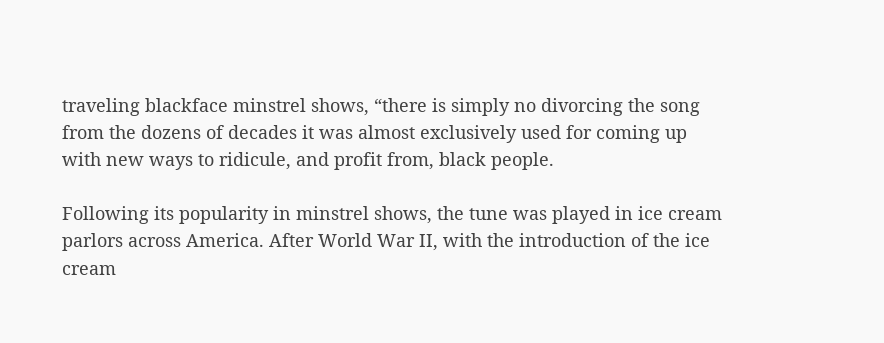traveling blackface minstrel shows, “there is simply no divorcing the song from the dozens of decades it was almost exclusively used for coming up with new ways to ridicule, and profit from, black people.

Following its popularity in minstrel shows, the tune was played in ice cream parlors across America. After World War II, with the introduction of the ice cream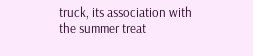truck, its association with the summer treat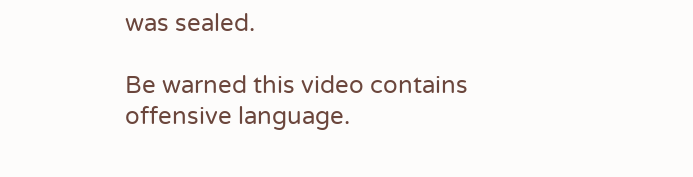was sealed.

Be warned this video contains offensive language.